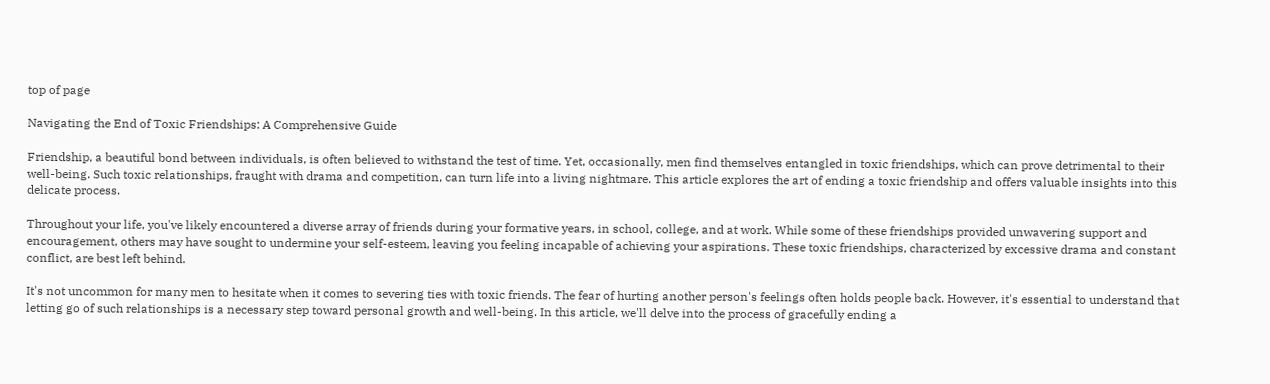top of page

Navigating the End of Toxic Friendships: A Comprehensive Guide

Friendship, a beautiful bond between individuals, is often believed to withstand the test of time. Yet, occasionally, men find themselves entangled in toxic friendships, which can prove detrimental to their well-being. Such toxic relationships, fraught with drama and competition, can turn life into a living nightmare. This article explores the art of ending a toxic friendship and offers valuable insights into this delicate process.

Throughout your life, you've likely encountered a diverse array of friends during your formative years, in school, college, and at work. While some of these friendships provided unwavering support and encouragement, others may have sought to undermine your self-esteem, leaving you feeling incapable of achieving your aspirations. These toxic friendships, characterized by excessive drama and constant conflict, are best left behind.

It's not uncommon for many men to hesitate when it comes to severing ties with toxic friends. The fear of hurting another person's feelings often holds people back. However, it's essential to understand that letting go of such relationships is a necessary step toward personal growth and well-being. In this article, we'll delve into the process of gracefully ending a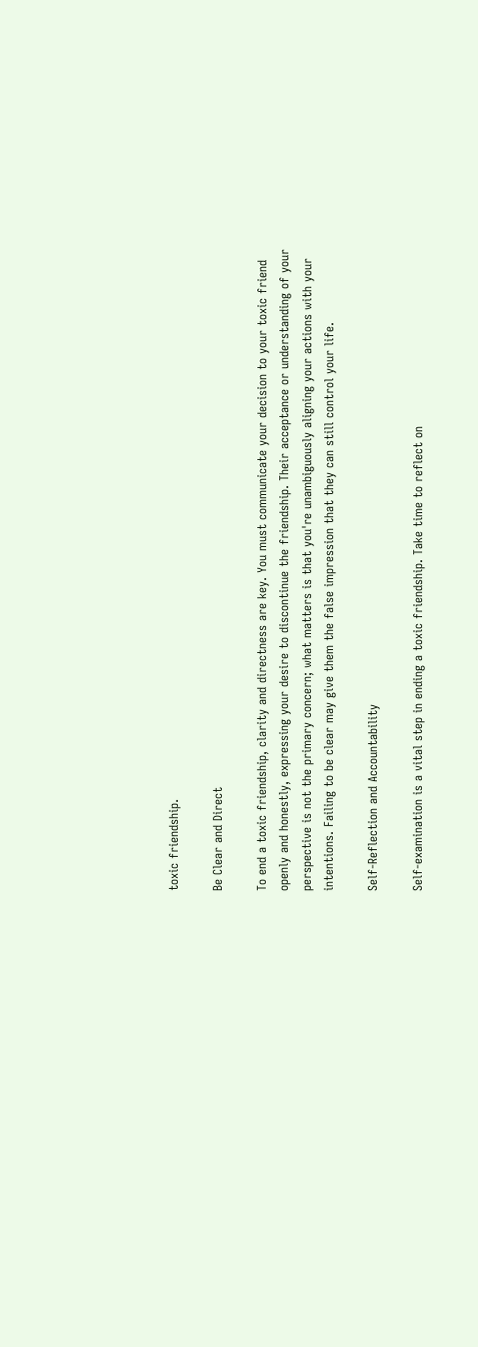toxic friendship.

Be Clear and Direct

To end a toxic friendship, clarity and directness are key. You must communicate your decision to your toxic friend openly and honestly, expressing your desire to discontinue the friendship. Their acceptance or understanding of your perspective is not the primary concern; what matters is that you're unambiguously aligning your actions with your intentions. Failing to be clear may give them the false impression that they can still control your life.

Self-Reflection and Accountability

Self-examination is a vital step in ending a toxic friendship. Take time to reflect on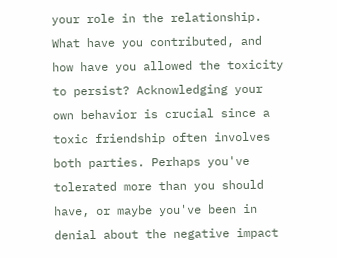your role in the relationship. What have you contributed, and how have you allowed the toxicity to persist? Acknowledging your own behavior is crucial since a toxic friendship often involves both parties. Perhaps you've tolerated more than you should have, or maybe you've been in denial about the negative impact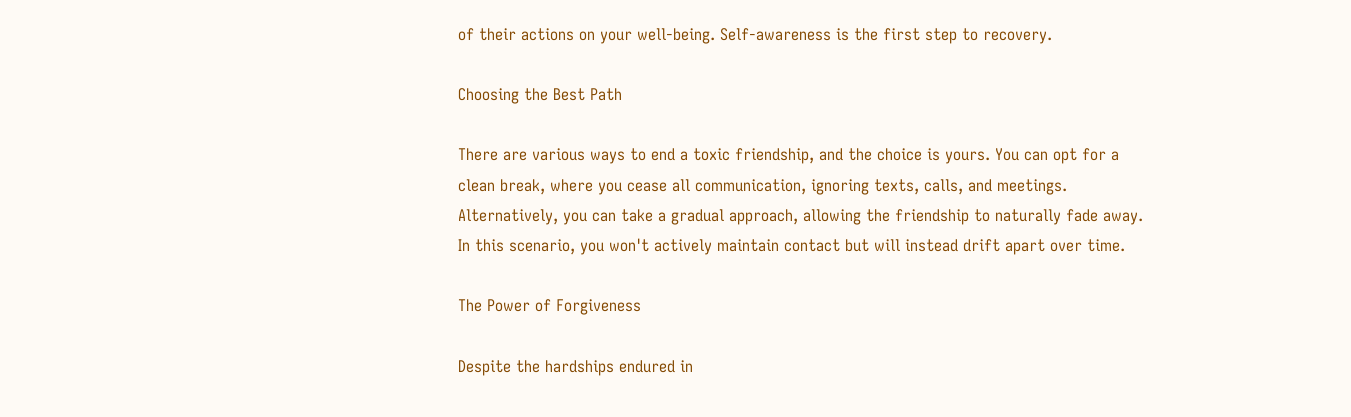of their actions on your well-being. Self-awareness is the first step to recovery.

Choosing the Best Path

There are various ways to end a toxic friendship, and the choice is yours. You can opt for a clean break, where you cease all communication, ignoring texts, calls, and meetings. Alternatively, you can take a gradual approach, allowing the friendship to naturally fade away. In this scenario, you won't actively maintain contact but will instead drift apart over time.

The Power of Forgiveness

Despite the hardships endured in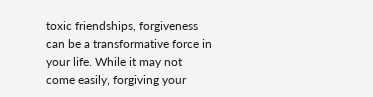toxic friendships, forgiveness can be a transformative force in your life. While it may not come easily, forgiving your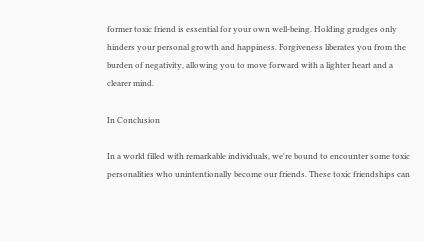former toxic friend is essential for your own well-being. Holding grudges only hinders your personal growth and happiness. Forgiveness liberates you from the burden of negativity, allowing you to move forward with a lighter heart and a clearer mind.

In Conclusion

In a world filled with remarkable individuals, we're bound to encounter some toxic personalities who unintentionally become our friends. These toxic friendships can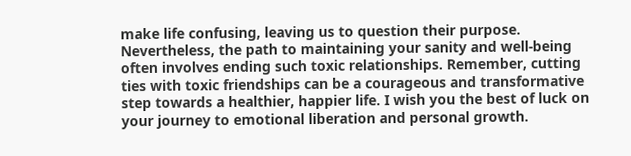make life confusing, leaving us to question their purpose. Nevertheless, the path to maintaining your sanity and well-being often involves ending such toxic relationships. Remember, cutting ties with toxic friendships can be a courageous and transformative step towards a healthier, happier life. I wish you the best of luck on your journey to emotional liberation and personal growth.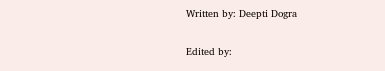Written by: Deepti Dogra

Edited by: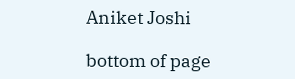Aniket Joshi

bottom of page